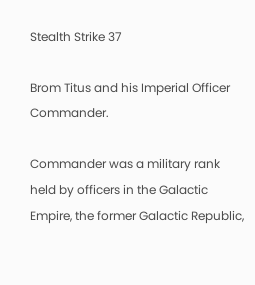Stealth Strike 37

Brom Titus and his Imperial Officer Commander.

Commander was a military rank held by officers in the Galactic Empire, the former Galactic Republic,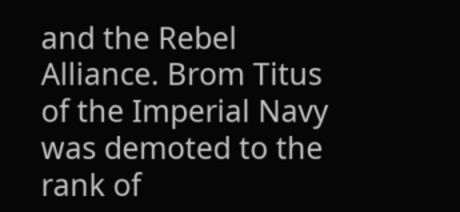and the Rebel Alliance. Brom Titus of the Imperial Navy was demoted to the rank of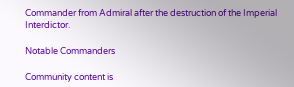Commander from Admiral after the destruction of the Imperial Interdictor.

Notable Commanders

Community content is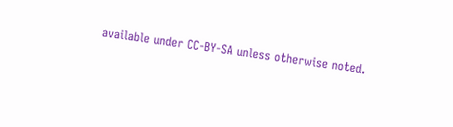available under CC-BY-SA unless otherwise noted.